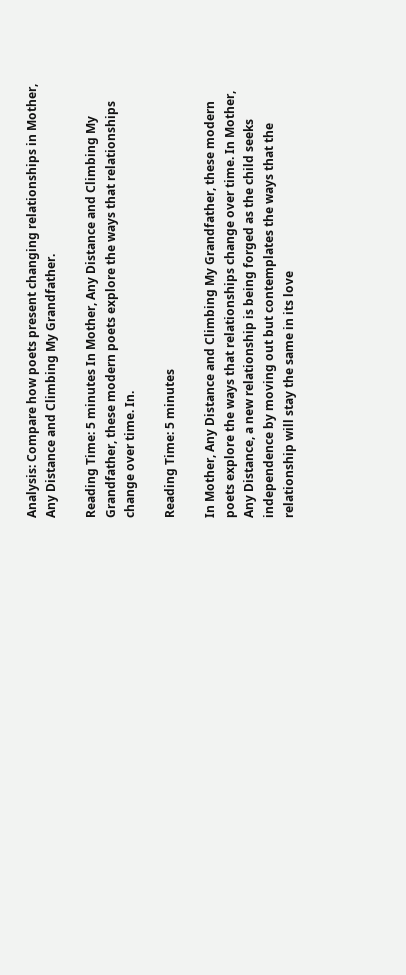Analysis: Compare how poets present changing relationships in Mother, Any Distance and Climbing My Grandfather.

Reading Time: 5 minutes In Mother, Any Distance and Climbing My Grandfather, these modern poets explore the ways that relationships change over time. In.

Reading Time: 5 minutes

In Mother, Any Distance and Climbing My Grandfather, these modern poets explore the ways that relationships change over time. In Mother, Any Distance, a new relationship is being forged as the child seeks independence by moving out but contemplates the ways that the relationship will stay the same in its love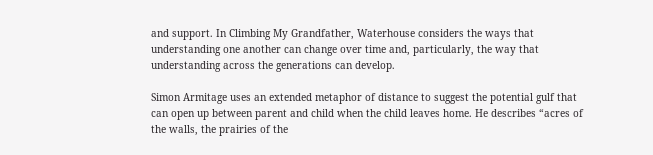and support. In Climbing My Grandfather, Waterhouse considers the ways that understanding one another can change over time and, particularly, the way that understanding across the generations can develop.

Simon Armitage uses an extended metaphor of distance to suggest the potential gulf that can open up between parent and child when the child leaves home. He describes “acres of the walls, the prairies of the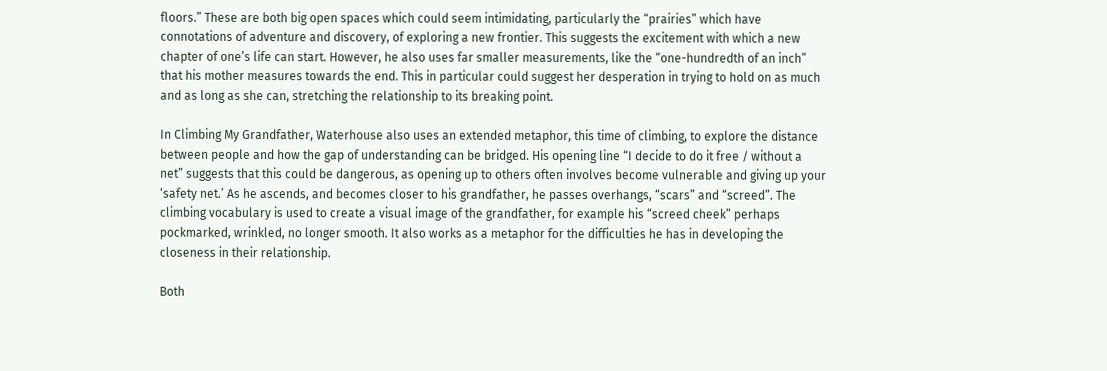floors.” These are both big open spaces which could seem intimidating, particularly the “prairies” which have connotations of adventure and discovery, of exploring a new frontier. This suggests the excitement with which a new chapter of one’s life can start. However, he also uses far smaller measurements, like the “one-hundredth of an inch” that his mother measures towards the end. This in particular could suggest her desperation in trying to hold on as much and as long as she can, stretching the relationship to its breaking point.

In Climbing My Grandfather, Waterhouse also uses an extended metaphor, this time of climbing, to explore the distance between people and how the gap of understanding can be bridged. His opening line “I decide to do it free / without a net” suggests that this could be dangerous, as opening up to others often involves become vulnerable and giving up your ‘safety net.’ As he ascends, and becomes closer to his grandfather, he passes overhangs, “scars” and “screed”. The climbing vocabulary is used to create a visual image of the grandfather, for example his “screed cheek” perhaps pockmarked, wrinkled, no longer smooth. It also works as a metaphor for the difficulties he has in developing the closeness in their relationship.

Both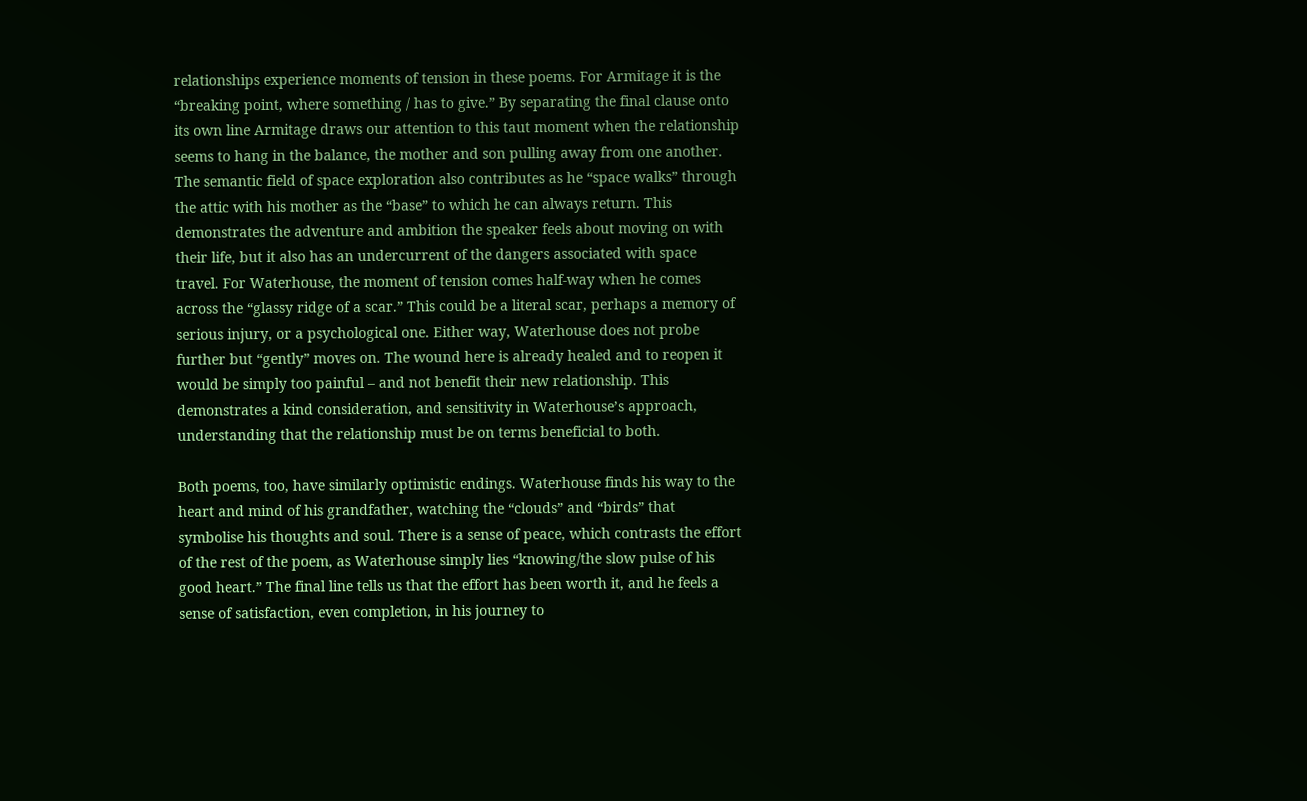relationships experience moments of tension in these poems. For Armitage it is the “breaking point, where something / has to give.” By separating the final clause onto its own line Armitage draws our attention to this taut moment when the relationship seems to hang in the balance, the mother and son pulling away from one another. The semantic field of space exploration also contributes as he “space walks” through the attic with his mother as the “base” to which he can always return. This demonstrates the adventure and ambition the speaker feels about moving on with their life, but it also has an undercurrent of the dangers associated with space travel. For Waterhouse, the moment of tension comes half-way when he comes across the “glassy ridge of a scar.” This could be a literal scar, perhaps a memory of serious injury, or a psychological one. Either way, Waterhouse does not probe further but “gently” moves on. The wound here is already healed and to reopen it would be simply too painful – and not benefit their new relationship. This demonstrates a kind consideration, and sensitivity in Waterhouse’s approach, understanding that the relationship must be on terms beneficial to both.

Both poems, too, have similarly optimistic endings. Waterhouse finds his way to the heart and mind of his grandfather, watching the “clouds” and “birds” that symbolise his thoughts and soul. There is a sense of peace, which contrasts the effort of the rest of the poem, as Waterhouse simply lies “knowing/the slow pulse of his good heart.” The final line tells us that the effort has been worth it, and he feels a sense of satisfaction, even completion, in his journey to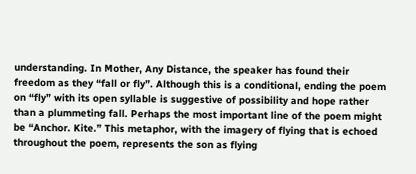understanding. In Mother, Any Distance, the speaker has found their freedom as they “fall or fly”. Although this is a conditional, ending the poem on “fly” with its open syllable is suggestive of possibility and hope rather than a plummeting fall. Perhaps the most important line of the poem might be “Anchor. Kite.” This metaphor, with the imagery of flying that is echoed throughout the poem, represents the son as flying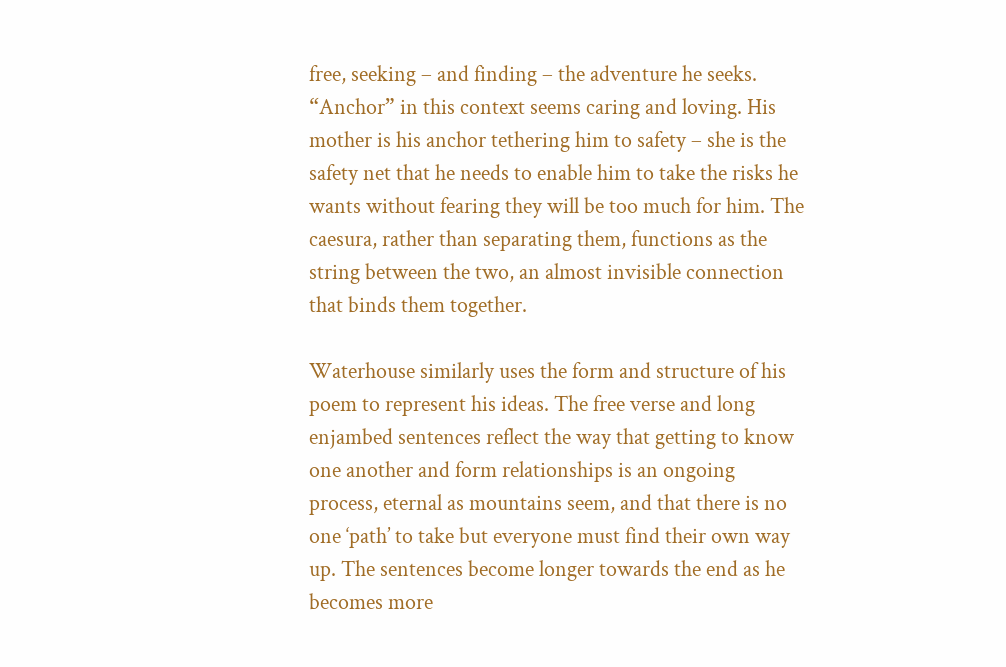free, seeking – and finding – the adventure he seeks. “Anchor” in this context seems caring and loving. His mother is his anchor tethering him to safety – she is the safety net that he needs to enable him to take the risks he wants without fearing they will be too much for him. The caesura, rather than separating them, functions as the string between the two, an almost invisible connection that binds them together.

Waterhouse similarly uses the form and structure of his poem to represent his ideas. The free verse and long enjambed sentences reflect the way that getting to know one another and form relationships is an ongoing process, eternal as mountains seem, and that there is no one ‘path’ to take but everyone must find their own way up. The sentences become longer towards the end as he becomes more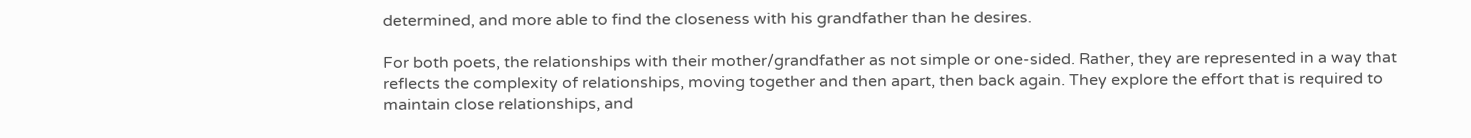determined, and more able to find the closeness with his grandfather than he desires.

For both poets, the relationships with their mother/grandfather as not simple or one-sided. Rather, they are represented in a way that reflects the complexity of relationships, moving together and then apart, then back again. They explore the effort that is required to maintain close relationships, and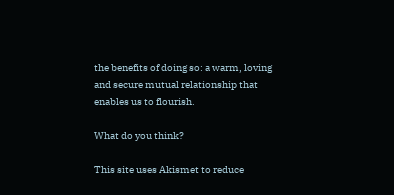the benefits of doing so: a warm, loving and secure mutual relationship that enables us to flourish.

What do you think?

This site uses Akismet to reduce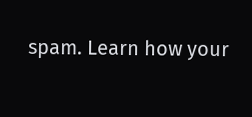spam. Learn how your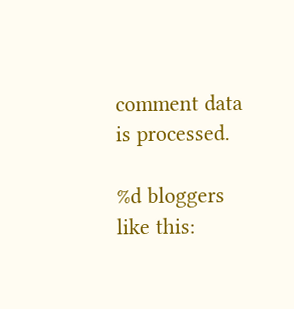comment data is processed.

%d bloggers like this: